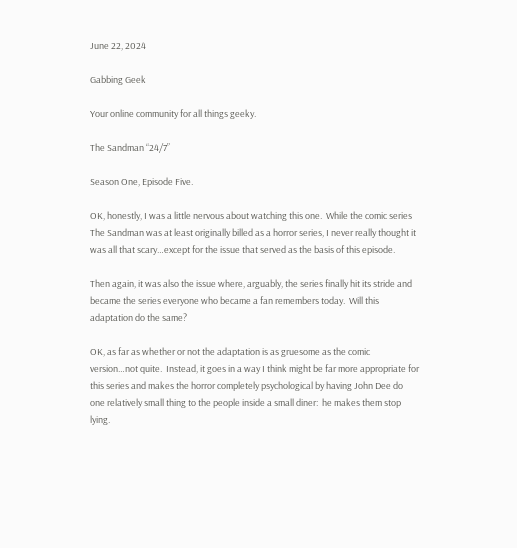June 22, 2024

Gabbing Geek

Your online community for all things geeky.

The Sandman “24/7”

Season One, Episode Five.

OK, honestly, I was a little nervous about watching this one.  While the comic series The Sandman was at least originally billed as a horror series, I never really thought it was all that scary…except for the issue that served as the basis of this episode.

Then again, it was also the issue where, arguably, the series finally hit its stride and became the series everyone who became a fan remembers today.  Will this adaptation do the same?

OK, as far as whether or not the adaptation is as gruesome as the comic version…not quite.  Instead, it goes in a way I think might be far more appropriate for this series and makes the horror completely psychological by having John Dee do one relatively small thing to the people inside a small diner:  he makes them stop lying.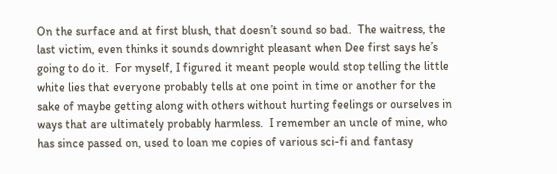On the surface and at first blush, that doesn’t sound so bad.  The waitress, the last victim, even thinks it sounds downright pleasant when Dee first says he’s going to do it.  For myself, I figured it meant people would stop telling the little white lies that everyone probably tells at one point in time or another for the sake of maybe getting along with others without hurting feelings or ourselves in ways that are ultimately probably harmless.  I remember an uncle of mine, who has since passed on, used to loan me copies of various sci-fi and fantasy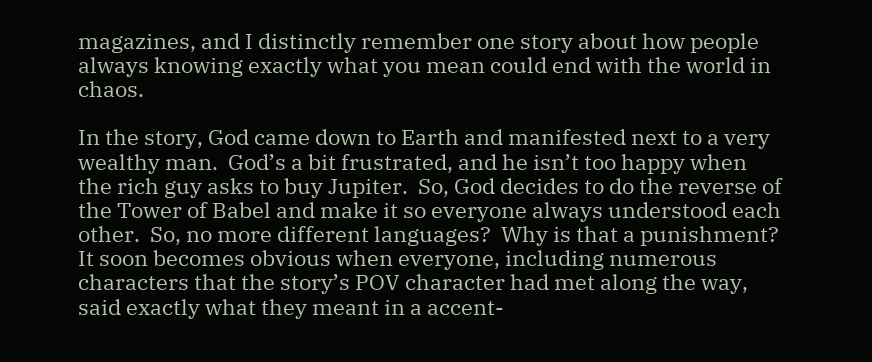magazines, and I distinctly remember one story about how people always knowing exactly what you mean could end with the world in chaos.

In the story, God came down to Earth and manifested next to a very wealthy man.  God’s a bit frustrated, and he isn’t too happy when the rich guy asks to buy Jupiter.  So, God decides to do the reverse of the Tower of Babel and make it so everyone always understood each other.  So, no more different languages?  Why is that a punishment?  It soon becomes obvious when everyone, including numerous characters that the story’s POV character had met along the way, said exactly what they meant in a accent-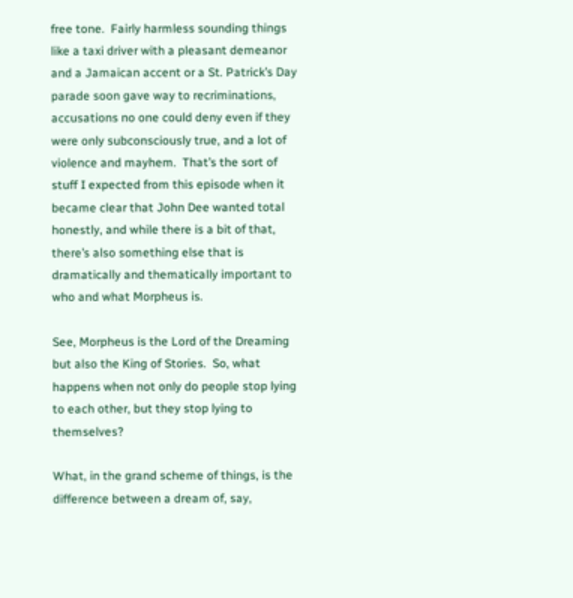free tone.  Fairly harmless sounding things like a taxi driver with a pleasant demeanor and a Jamaican accent or a St. Patrick’s Day parade soon gave way to recriminations, accusations no one could deny even if they were only subconsciously true, and a lot of violence and mayhem.  That’s the sort of stuff I expected from this episode when it became clear that John Dee wanted total honestly, and while there is a bit of that, there’s also something else that is dramatically and thematically important to who and what Morpheus is.

See, Morpheus is the Lord of the Dreaming but also the King of Stories.  So, what happens when not only do people stop lying to each other, but they stop lying to themselves?

What, in the grand scheme of things, is the difference between a dream of, say,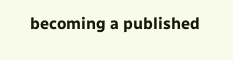becoming a published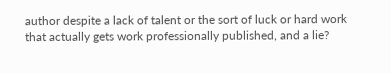author despite a lack of talent or the sort of luck or hard work that actually gets work professionally published, and a lie?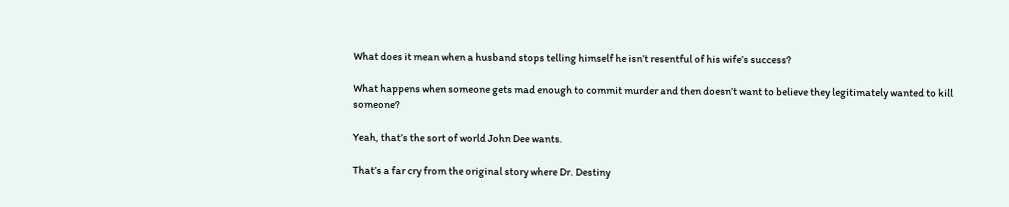What does it mean when a husband stops telling himself he isn’t resentful of his wife’s success?

What happens when someone gets mad enough to commit murder and then doesn’t want to believe they legitimately wanted to kill someone?

Yeah, that’s the sort of world John Dee wants.

That’s a far cry from the original story where Dr. Destiny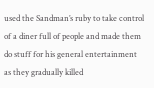used the Sandman’s ruby to take control of a diner full of people and made them do stuff for his general entertainment as they gradually killed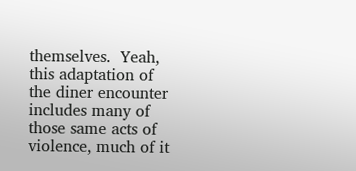themselves.  Yeah, this adaptation of the diner encounter includes many of those same acts of violence, much of it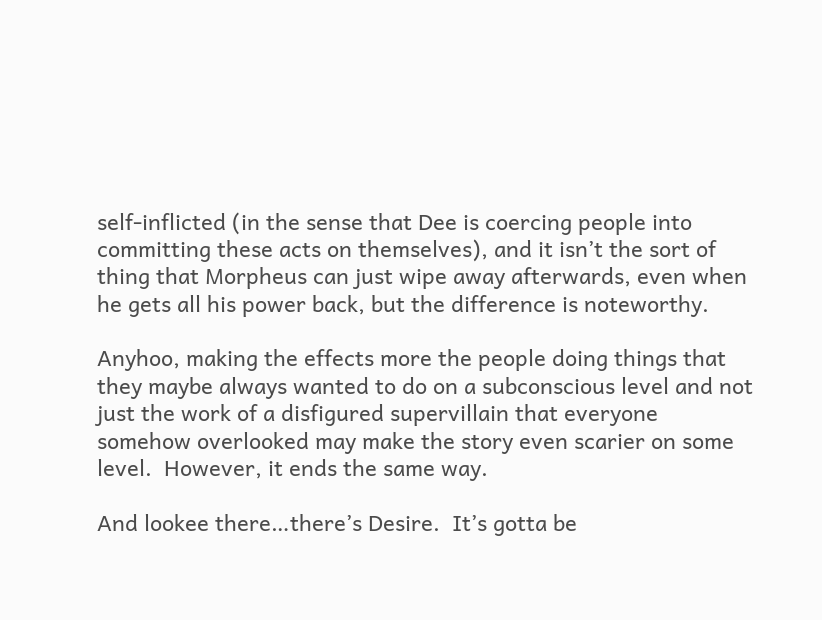self-inflicted (in the sense that Dee is coercing people into committing these acts on themselves), and it isn’t the sort of thing that Morpheus can just wipe away afterwards, even when he gets all his power back, but the difference is noteworthy.

Anyhoo, making the effects more the people doing things that they maybe always wanted to do on a subconscious level and not just the work of a disfigured supervillain that everyone somehow overlooked may make the story even scarier on some level.  However, it ends the same way.

And lookee there…there’s Desire.  It’s gotta be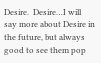Desire.  Desire…I will say more about Desire in the future, but always good to see them pop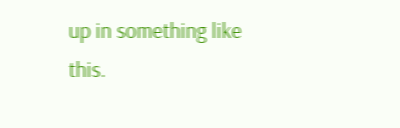up in something like this.